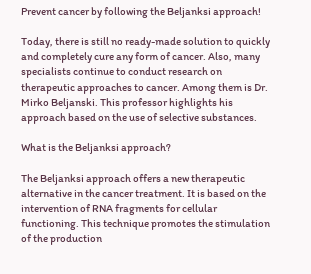Prevent cancer by following the Beljanksi approach!

Today, there is still no ready-made solution to quickly and completely cure any form of cancer. Also, many specialists continue to conduct research on therapeutic approaches to cancer. Among them is Dr. Mirko Beljanski. This professor highlights his approach based on the use of selective substances.

What is the Beljanksi approach?

The Beljanksi approach offers a new therapeutic alternative in the cancer treatment. It is based on the intervention of RNA fragments for cellular functioning. This technique promotes the stimulation of the production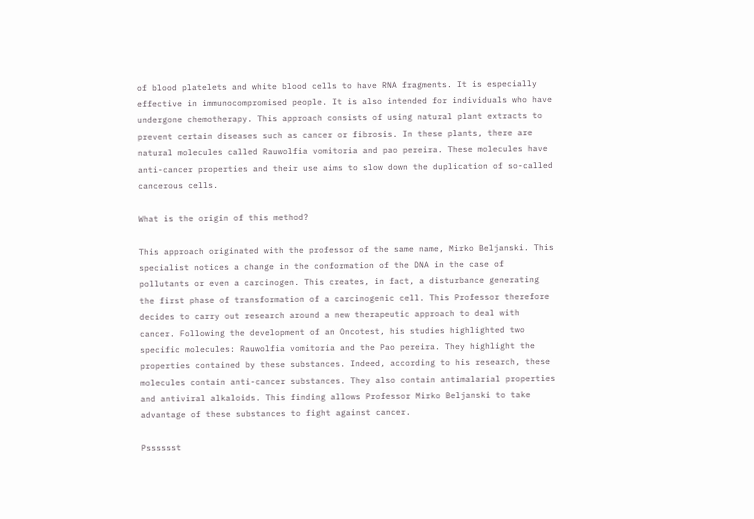of blood platelets and white blood cells to have RNA fragments. It is especially effective in immunocompromised people. It is also intended for individuals who have undergone chemotherapy. This approach consists of using natural plant extracts to prevent certain diseases such as cancer or fibrosis. In these plants, there are natural molecules called Rauwolfia vomitoria and pao pereira. These molecules have anti-cancer properties and their use aims to slow down the duplication of so-called cancerous cells.

What is the origin of this method?

This approach originated with the professor of the same name, Mirko Beljanski. This specialist notices a change in the conformation of the DNA in the case of pollutants or even a carcinogen. This creates, in fact, a disturbance generating the first phase of transformation of a carcinogenic cell. This Professor therefore decides to carry out research around a new therapeutic approach to deal with cancer. Following the development of an Oncotest, his studies highlighted two specific molecules: Rauwolfia vomitoria and the Pao pereira. They highlight the properties contained by these substances. Indeed, according to his research, these molecules contain anti-cancer substances. They also contain antimalarial properties and antiviral alkaloids. This finding allows Professor Mirko Beljanski to take advantage of these substances to fight against cancer.

Psssssst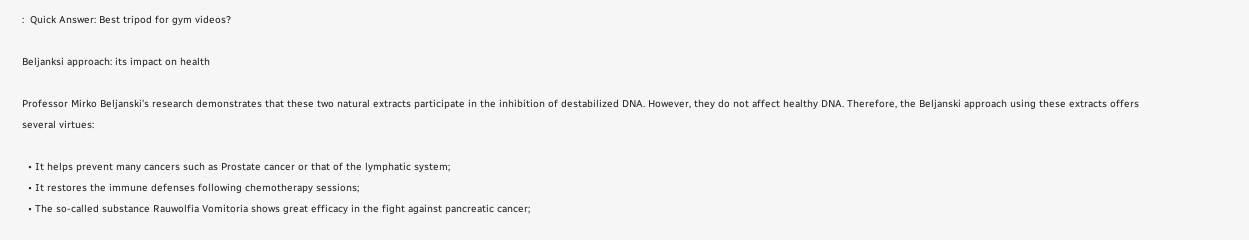:  Quick Answer: Best tripod for gym videos?

Beljanksi approach: its impact on health

Professor Mirko Beljanski’s research demonstrates that these two natural extracts participate in the inhibition of destabilized DNA. However, they do not affect healthy DNA. Therefore, the Beljanski approach using these extracts offers several virtues:

  • It helps prevent many cancers such as Prostate cancer or that of the lymphatic system;
  • It restores the immune defenses following chemotherapy sessions;
  • The so-called substance Rauwolfia Vomitoria shows great efficacy in the fight against pancreatic cancer;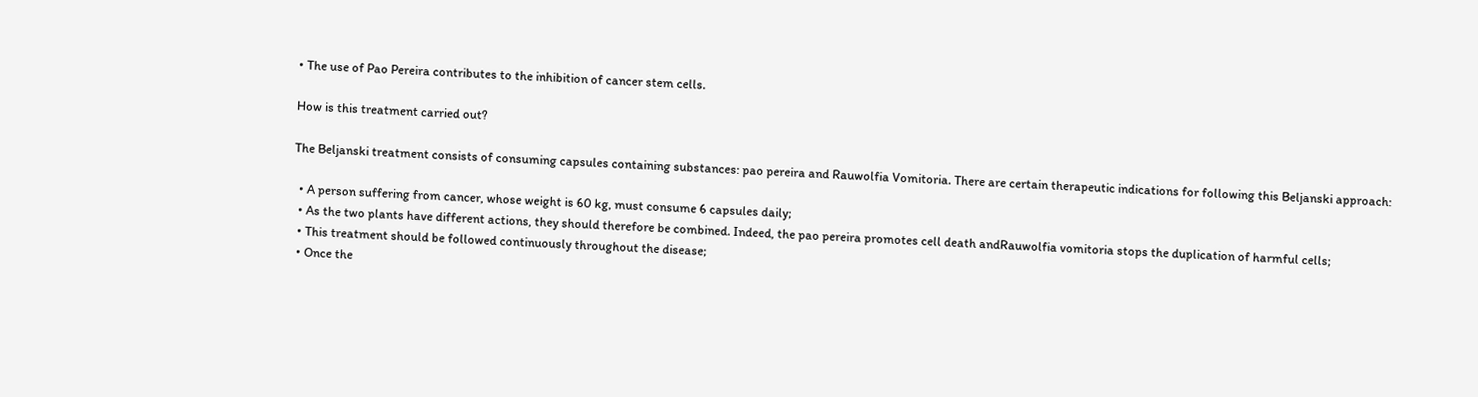• The use of Pao Pereira contributes to the inhibition of cancer stem cells.

How is this treatment carried out?

The Beljanski treatment consists of consuming capsules containing substances: pao pereira and Rauwolfia Vomitoria. There are certain therapeutic indications for following this Beljanski approach:

  • A person suffering from cancer, whose weight is 60 kg, must consume 6 capsules daily;
  • As the two plants have different actions, they should therefore be combined. Indeed, the pao pereira promotes cell death andRauwolfia vomitoria stops the duplication of harmful cells;
  • This treatment should be followed continuously throughout the disease;
  • Once the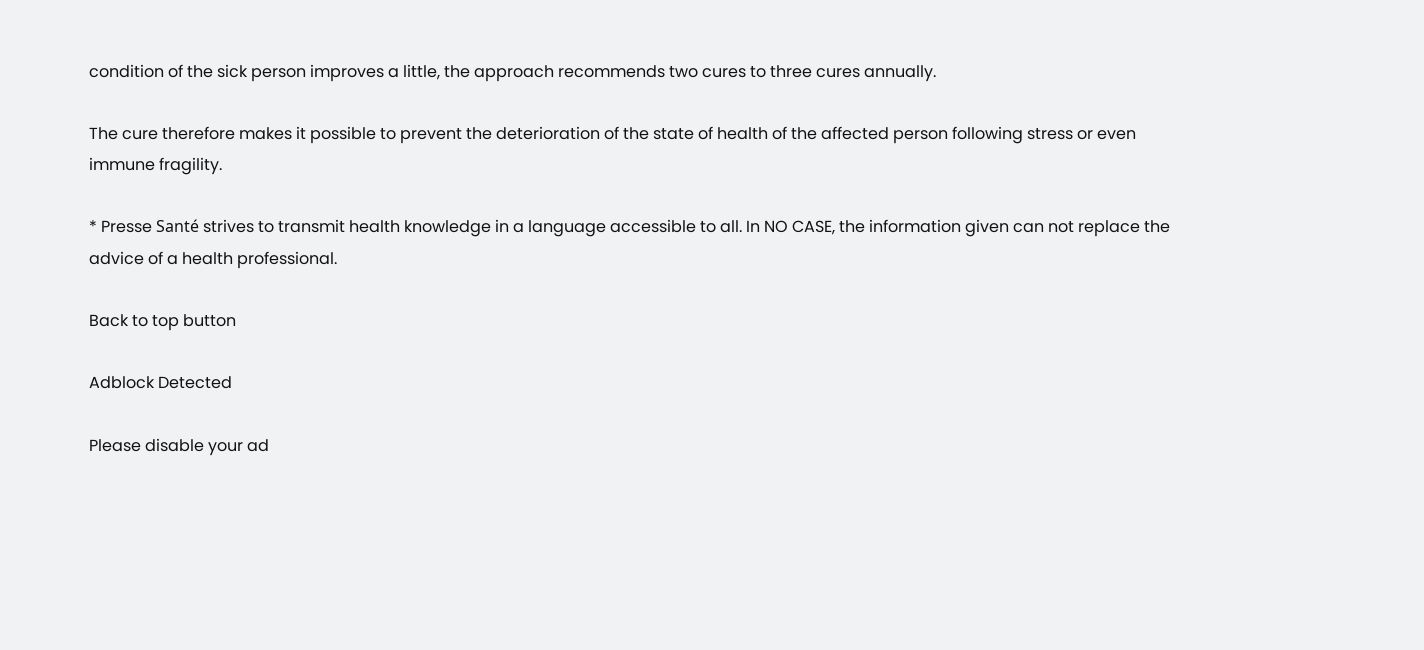condition of the sick person improves a little, the approach recommends two cures to three cures annually.

The cure therefore makes it possible to prevent the deterioration of the state of health of the affected person following stress or even immune fragility.

* Presse Santé strives to transmit health knowledge in a language accessible to all. In NO CASE, the information given can not replace the advice of a health professional.

Back to top button

Adblock Detected

Please disable your ad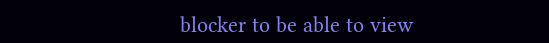blocker to be able to view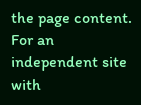the page content. For an independent site with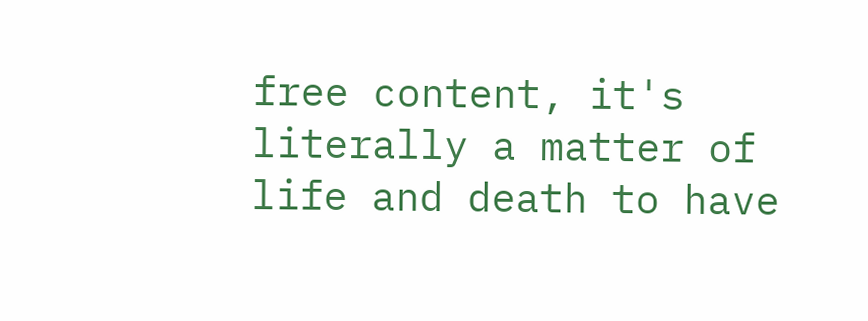free content, it's literally a matter of life and death to have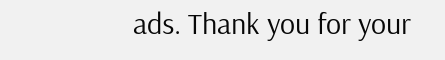ads. Thank you for your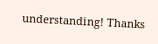understanding! Thanks